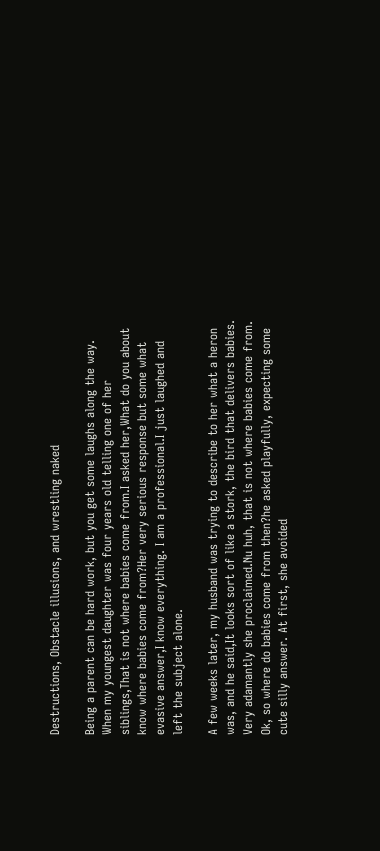Destructions, Obstacle illusions, and wrestling naked

Being a parent can be hard work, but you get some laughs along the way. When my youngest daughter was four years old telling one of her siblings,That is not where babies come from.I asked her,What do you about know where babies come from?Her very serious response but some what evasive answer,I know everything. I am a professional.I just laughed and left the subject alone.

A few weeks later, my husband was trying to describe to her what a heron was, and he said,It looks sort of like a stork, the bird that delivers babies.
Very adamantly she proclaimed.Nu huh, that is not where babies come from.
Ok, so where do babies come from then?he asked playfully, expecting some cute silly answer. At first, she avoided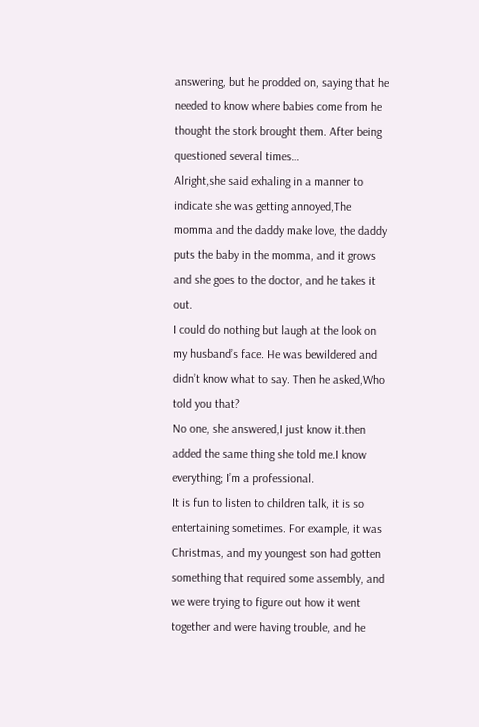answering, but he prodded on, saying that he needed to know where babies come from he thought the stork brought them. After being questioned several times…
Alright,she said exhaling in a manner to indicate she was getting annoyed,The momma and the daddy make love, the daddy puts the baby in the momma, and it grows and she goes to the doctor, and he takes it out.
I could do nothing but laugh at the look on my husband’s face. He was bewildered and didn’t know what to say. Then he asked,Who told you that?
No one, she answered,I just know it.then added the same thing she told me.I know everything; I’m a professional.
It is fun to listen to children talk, it is so entertaining sometimes. For example, it was Christmas, and my youngest son had gotten something that required some assembly, and we were trying to figure out how it went together and were having trouble, and he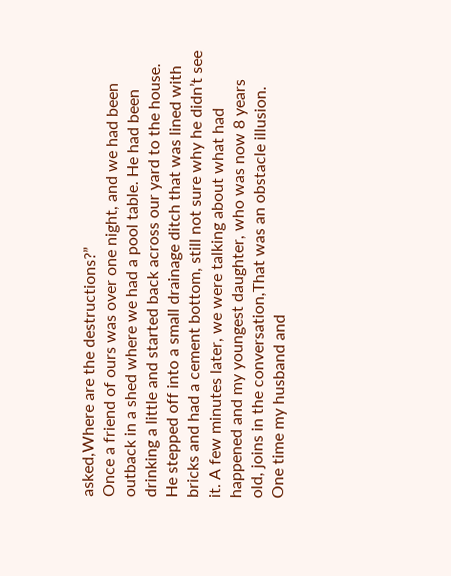asked,Where are the destructions?”
Once a friend of ours was over one night, and we had been outback in a shed where we had a pool table. He had been drinking a little and started back across our yard to the house. He stepped off into a small drainage ditch that was lined with bricks and had a cement bottom, still not sure why he didn’t see it. A few minutes later, we were talking about what had happened and my youngest daughter, who was now 8 years old, joins in the conversation,That was an obstacle illusion.
One time my husband and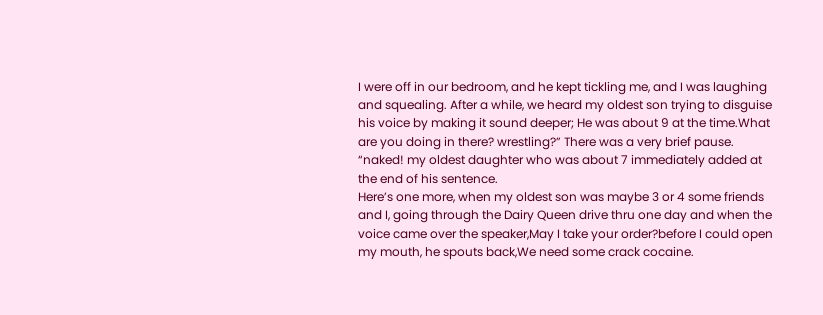I were off in our bedroom, and he kept tickling me, and I was laughing and squealing. After a while, we heard my oldest son trying to disguise his voice by making it sound deeper; He was about 9 at the time.What are you doing in there? wrestling?” There was a very brief pause. “naked! my oldest daughter who was about 7 immediately added at the end of his sentence.
Here’s one more, when my oldest son was maybe 3 or 4 some friends and I, going through the Dairy Queen drive thru one day and when the voice came over the speaker,May I take your order?before I could open my mouth, he spouts back,We need some crack cocaine.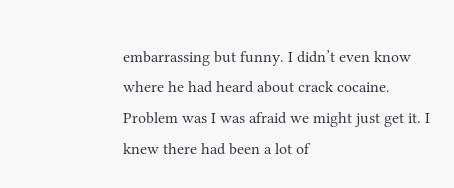embarrassing but funny. I didn’t even know where he had heard about crack cocaine. Problem was I was afraid we might just get it. I knew there had been a lot of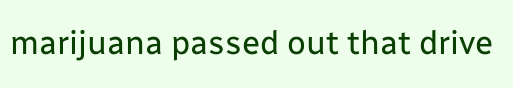marijuana passed out that drive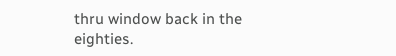thru window back in the eighties.